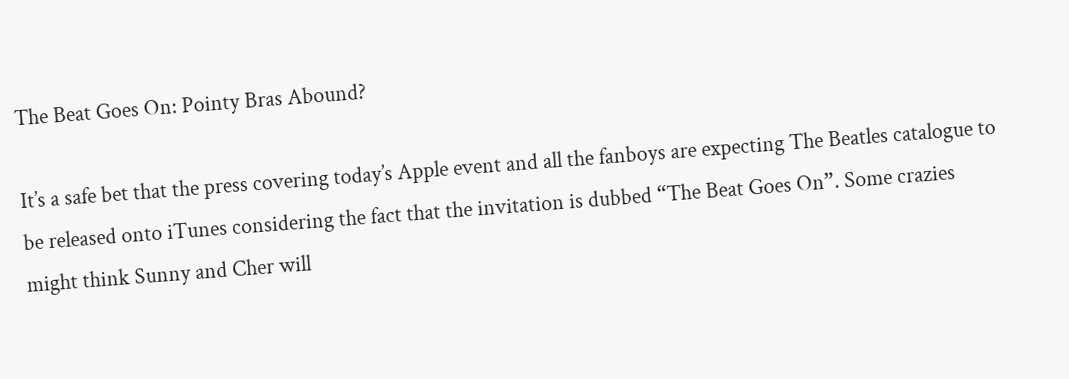The Beat Goes On: Pointy Bras Abound?

It’s a safe bet that the press covering today’s Apple event and all the fanboys are expecting The Beatles catalogue to be released onto iTunes considering the fact that the invitation is dubbed “The Beat Goes On”. Some crazies might think Sunny and Cher will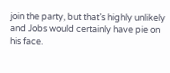join the party, but that’s highly unlikely and Jobs would certainly have pie on his face.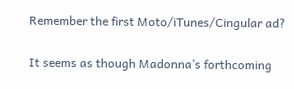Remember the first Moto/iTunes/Cingular ad?

It seems as though Madonna’s forthcoming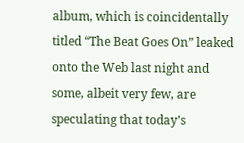album, which is coincidentally titled “The Beat Goes On” leaked onto the Web last night and some, albeit very few, are speculating that today’s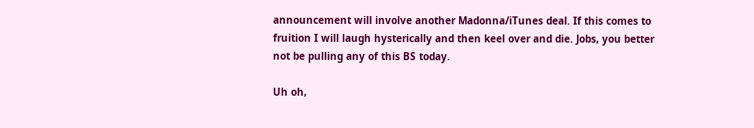announcement will involve another Madonna/iTunes deal. If this comes to fruition I will laugh hysterically and then keel over and die. Jobs, you better not be pulling any of this BS today.

Uh oh,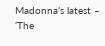Madonna’s latest – ‘The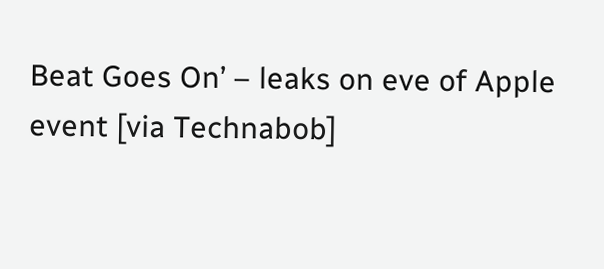Beat Goes On’ – leaks on eve of Apple event [via Technabob]